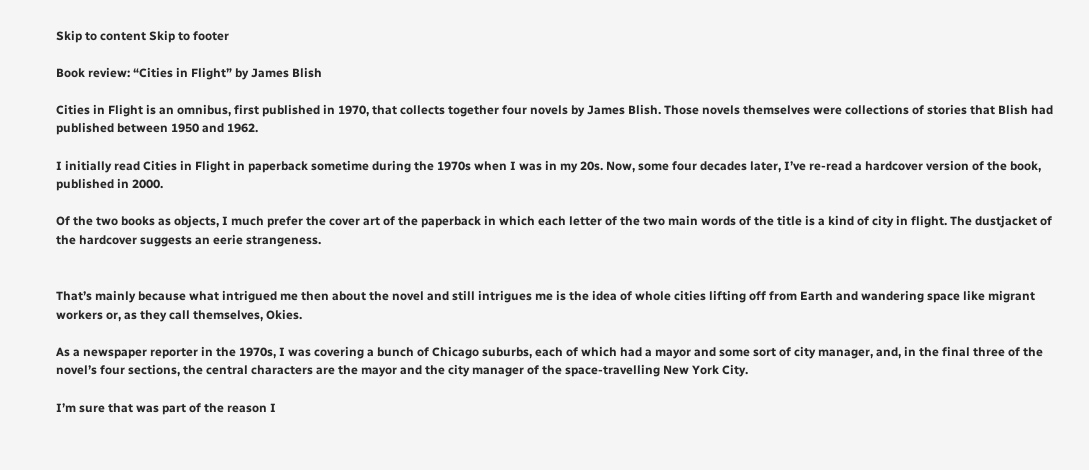Skip to content Skip to footer

Book review: “Cities in Flight” by James Blish

Cities in Flight is an omnibus, first published in 1970, that collects together four novels by James Blish. Those novels themselves were collections of stories that Blish had published between 1950 and 1962.

I initially read Cities in Flight in paperback sometime during the 1970s when I was in my 20s. Now, some four decades later, I’ve re-read a hardcover version of the book, published in 2000.

Of the two books as objects, I much prefer the cover art of the paperback in which each letter of the two main words of the title is a kind of city in flight. The dustjacket of the hardcover suggests an eerie strangeness.


That’s mainly because what intrigued me then about the novel and still intrigues me is the idea of whole cities lifting off from Earth and wandering space like migrant workers or, as they call themselves, Okies.

As a newspaper reporter in the 1970s, I was covering a bunch of Chicago suburbs, each of which had a mayor and some sort of city manager, and, in the final three of the novel’s four sections, the central characters are the mayor and the city manager of the space-travelling New York City.

I’m sure that was part of the reason I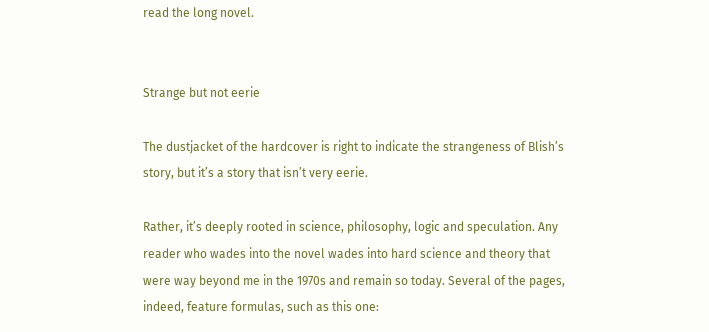read the long novel.


Strange but not eerie

The dustjacket of the hardcover is right to indicate the strangeness of Blish’s story, but it’s a story that isn’t very eerie.

Rather, it’s deeply rooted in science, philosophy, logic and speculation. Any reader who wades into the novel wades into hard science and theory that were way beyond me in the 1970s and remain so today. Several of the pages, indeed, feature formulas, such as this one: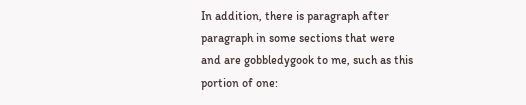In addition, there is paragraph after paragraph in some sections that were and are gobbledygook to me, such as this portion of one: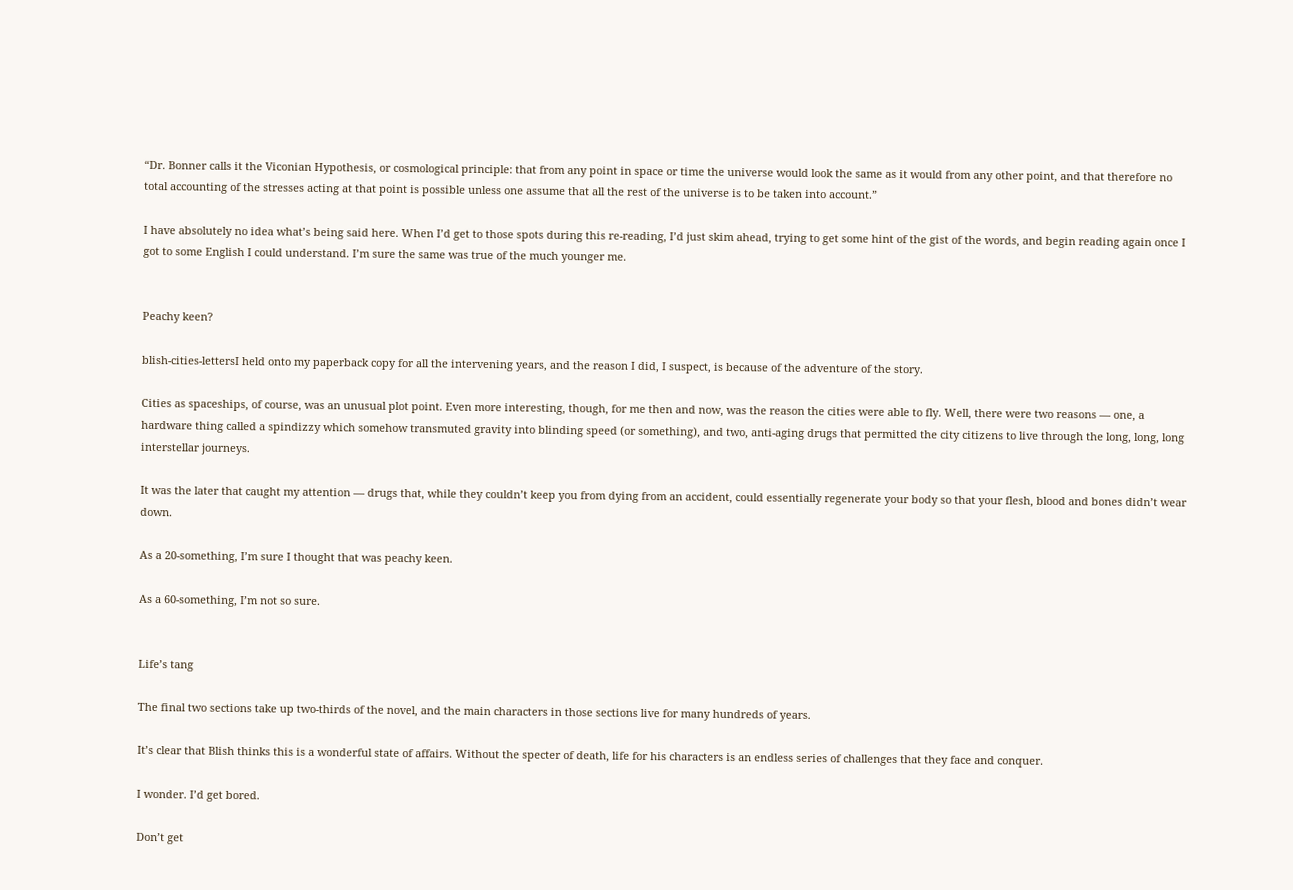“Dr. Bonner calls it the Viconian Hypothesis, or cosmological principle: that from any point in space or time the universe would look the same as it would from any other point, and that therefore no total accounting of the stresses acting at that point is possible unless one assume that all the rest of the universe is to be taken into account.”

I have absolutely no idea what’s being said here. When I’d get to those spots during this re-reading, I’d just skim ahead, trying to get some hint of the gist of the words, and begin reading again once I got to some English I could understand. I’m sure the same was true of the much younger me.


Peachy keen?

blish-cities-lettersI held onto my paperback copy for all the intervening years, and the reason I did, I suspect, is because of the adventure of the story.

Cities as spaceships, of course, was an unusual plot point. Even more interesting, though, for me then and now, was the reason the cities were able to fly. Well, there were two reasons — one, a hardware thing called a spindizzy which somehow transmuted gravity into blinding speed (or something), and two, anti-aging drugs that permitted the city citizens to live through the long, long, long interstellar journeys.

It was the later that caught my attention — drugs that, while they couldn’t keep you from dying from an accident, could essentially regenerate your body so that your flesh, blood and bones didn’t wear down.

As a 20-something, I’m sure I thought that was peachy keen.

As a 60-something, I’m not so sure.


Life’s tang

The final two sections take up two-thirds of the novel, and the main characters in those sections live for many hundreds of years.

It’s clear that Blish thinks this is a wonderful state of affairs. Without the specter of death, life for his characters is an endless series of challenges that they face and conquer.

I wonder. I’d get bored.

Don’t get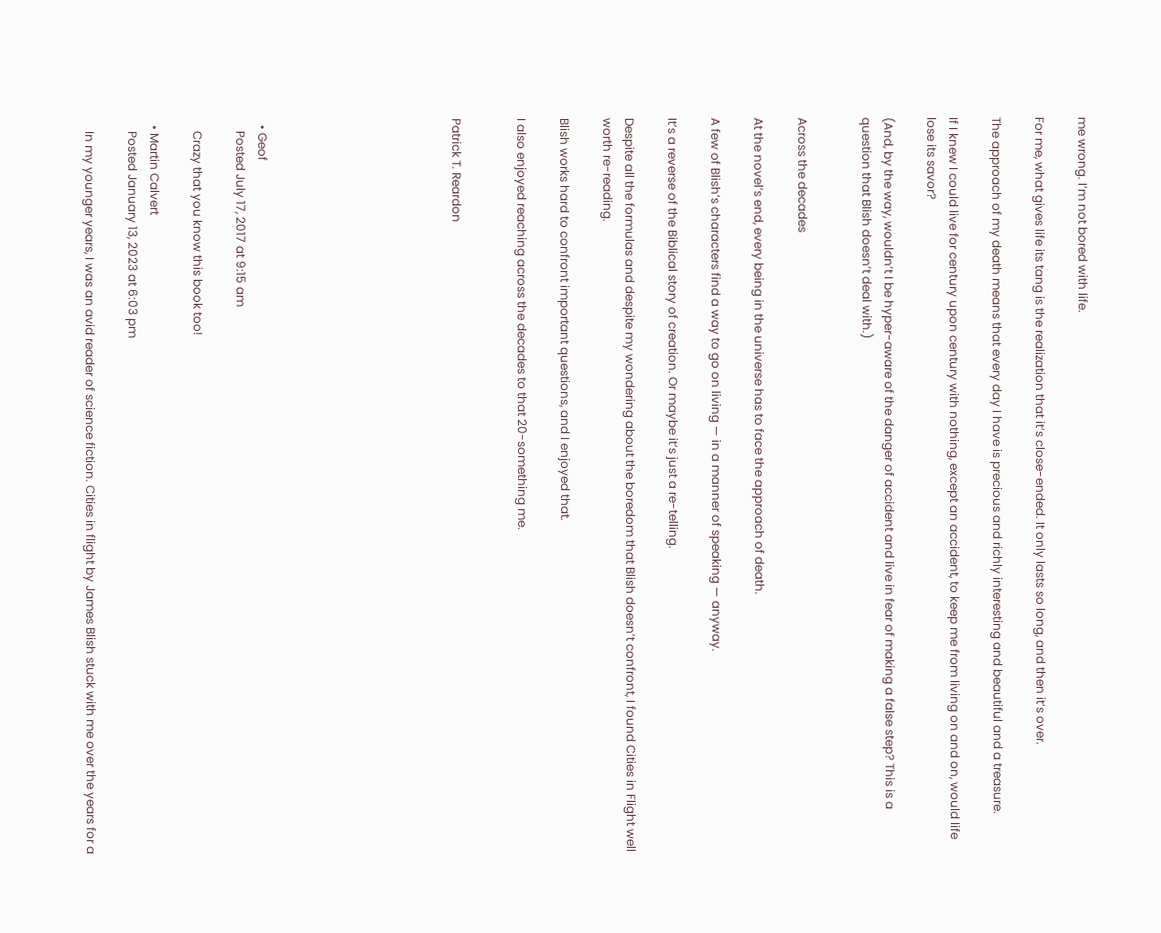me wrong. I’m not bored with life.

For me, what gives life its tang is the realization that it’s close-ended. It only lasts so long, and then it’s over.

The approach of my death means that every day I have is precious and richly interesting and beautiful and a treasure.

If I knew I could live for century upon century with nothing, except an accident, to keep me from living on and on, would life lose its savor?

(And, by the way, wouldn’t I be hyper-aware of the danger of accident and live in fear of making a false step? This is a question that Blish doesn’t deal with.)


Across the decades

At the novel’s end, every being in the universe has to face the approach of death.

A few of Blish’s characters find a way to go on living — in a manner of speaking — anyway.

It’s a reverse of the Biblical story of creation. Or maybe it’s just a re-telling.

Despite all the formulas and despite my wondering about the boredom that Blish doesn’t confront, I found Cities in Flight well worth re-reading.

Blish works hard to confront important questions, and I enjoyed that.

I also enjoyed reaching across the decades to that 20-something me.


Patrick T. Reardon








  • Geof
    Posted July 17, 2017 at 9:15 am

    Crazy that you know this book too!

  • Martin Calvert
    Posted January 13, 2023 at 6:03 pm

    In my younger years, I was an avid reader of science fiction. Cities in flight by James Blish stuck with me over the years for a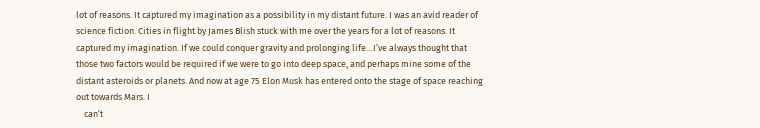lot of reasons. It captured my imagination as a possibility in my distant future. I was an avid reader of science fiction. Cities in flight by James Blish stuck with me over the years for a lot of reasons. It captured my imagination. If we could conquer gravity and prolonging life…I’ve always thought that those two factors would be required if we were to go into deep space, and perhaps mine some of the distant asteroids or planets. And now at age 75 Elon Musk has entered onto the stage of space reaching out towards Mars. I
    can’t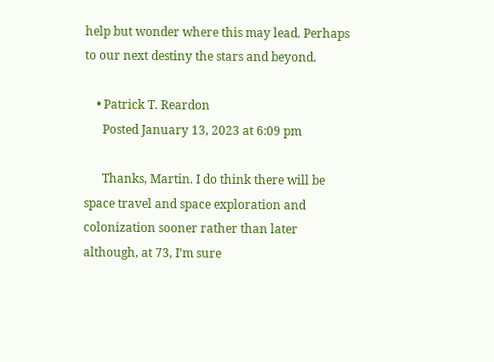help but wonder where this may lead. Perhaps to our next destiny the stars and beyond.

    • Patrick T. Reardon
      Posted January 13, 2023 at 6:09 pm

      Thanks, Martin. I do think there will be space travel and space exploration and colonization sooner rather than later although, at 73, I’m sure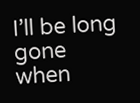I’ll be long gone when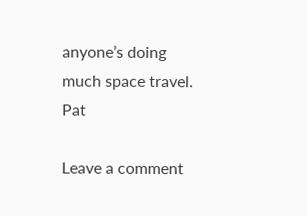anyone’s doing much space travel. Pat

Leave a comment